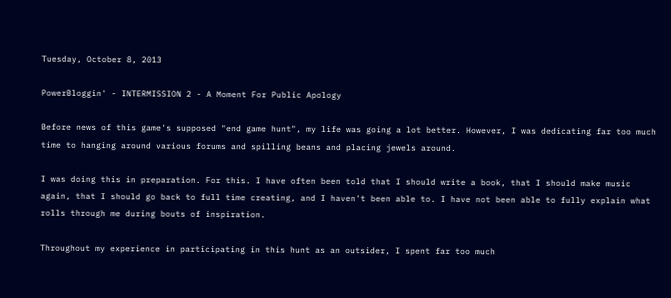Tuesday, October 8, 2013

PowerBloggin' - INTERMISSION 2 - A Moment For Public Apology

Before news of this game's supposed "end game hunt", my life was going a lot better. However, I was dedicating far too much time to hanging around various forums and spilling beans and placing jewels around.

I was doing this in preparation. For this. I have often been told that I should write a book, that I should make music again, that I should go back to full time creating, and I haven't been able to. I have not been able to fully explain what rolls through me during bouts of inspiration.

Throughout my experience in participating in this hunt as an outsider, I spent far too much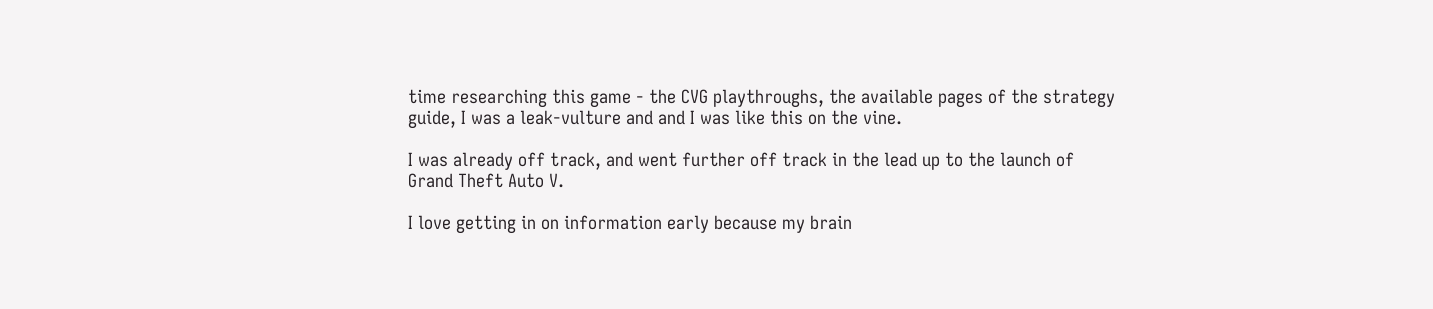time researching this game - the CVG playthroughs, the available pages of the strategy guide, I was a leak-vulture and and I was like this on the vine.

I was already off track, and went further off track in the lead up to the launch of Grand Theft Auto V.

I love getting in on information early because my brain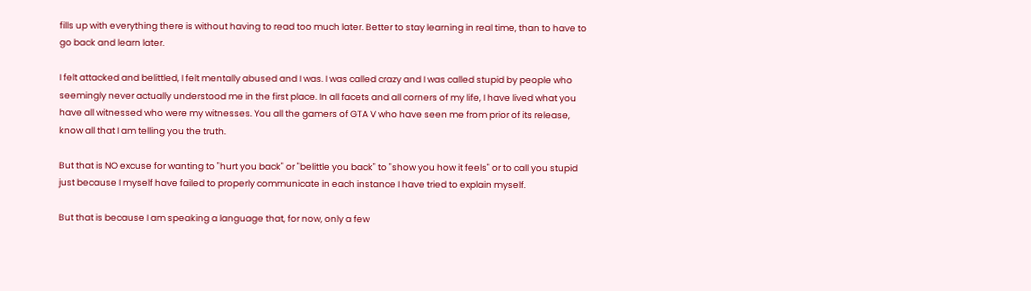fills up with everything there is without having to read too much later. Better to stay learning in real time, than to have to go back and learn later.

I felt attacked and belittled, I felt mentally abused and I was. I was called crazy and I was called stupid by people who seemingly never actually understood me in the first place. In all facets and all corners of my life, I have lived what you have all witnessed who were my witnesses. You all the gamers of GTA V who have seen me from prior of its release, know all that I am telling you the truth.

But that is NO excuse for wanting to "hurt you back" or "belittle you back" to "show you how it feels" or to call you stupid just because I myself have failed to properly communicate in each instance I have tried to explain myself.

But that is because I am speaking a language that, for now, only a few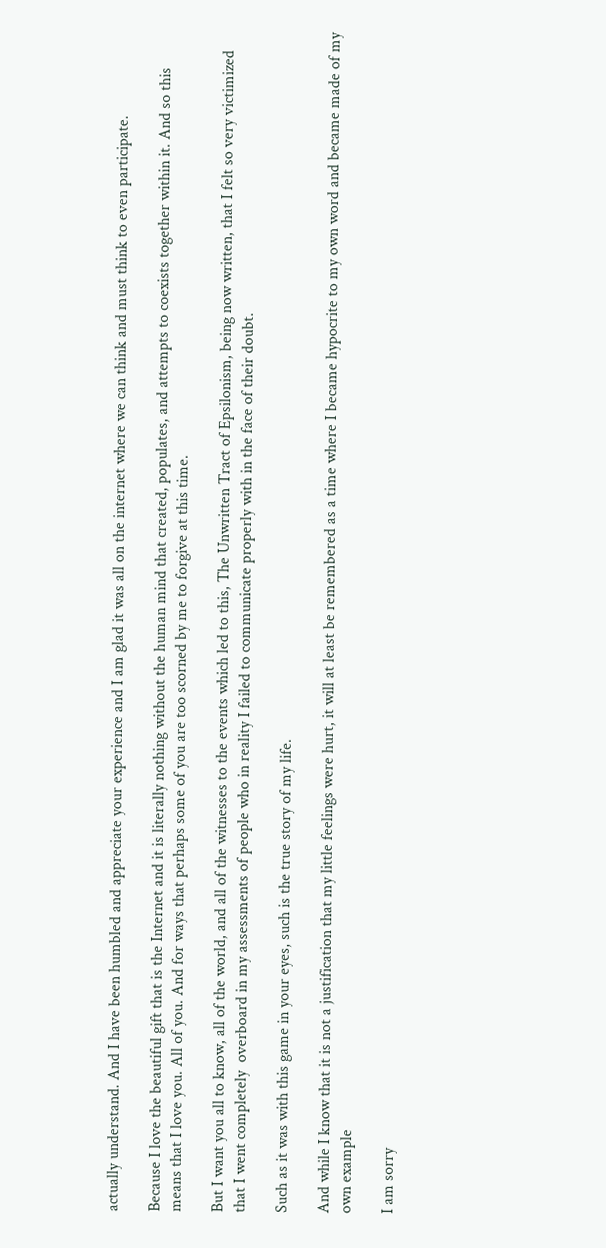actually understand. And I have been humbled and appreciate your experience and I am glad it was all on the internet where we can think and must think to even participate.

Because I love the beautiful gift that is the Internet and it is literally nothing without the human mind that created, populates, and attempts to coexists together within it. And so this means that I love you. All of you. And for ways that perhaps some of you are too scorned by me to forgive at this time.

But I want you all to know, all of the world, and all of the witnesses to the events which led to this, The Unwritten Tract of Epsilonism, being now written, that I felt so very victimized that I went completely  overboard in my assessments of people who in reality I failed to communicate properly with in the face of their doubt.

Such as it was with this game in your eyes, such is the true story of my life.

And while I know that it is not a justification that my little feelings were hurt, it will at least be remembered as a time where I became hypocrite to my own word and became made of my own example

I am sorry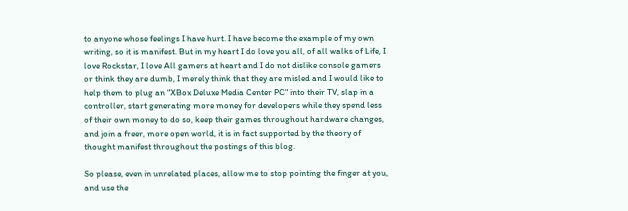to anyone whose feelings I have hurt. I have become the example of my own writing, so it is manifest. But in my heart I do love you all, of all walks of Life, I love Rockstar, I love All gamers at heart and I do not dislike console gamers or think they are dumb, I merely think that they are misled and I would like to help them to plug an "XBox Deluxe Media Center PC" into their TV, slap in a controller, start generating more money for developers while they spend less of their own money to do so, keep their games throughout hardware changes, and join a freer, more open world, it is in fact supported by the theory of thought manifest throughout the postings of this blog.

So please, even in unrelated places, allow me to stop pointing the finger at you, and use the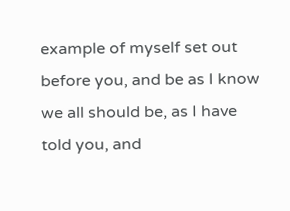example of myself set out before you, and be as I know we all should be, as I have told you, and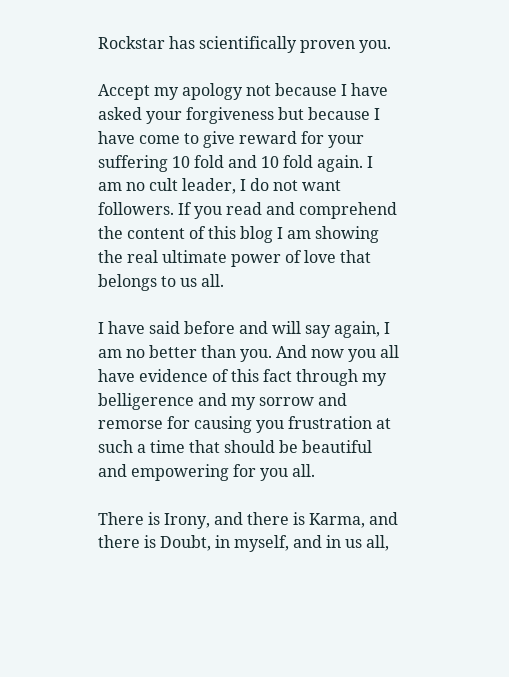Rockstar has scientifically proven you.

Accept my apology not because I have asked your forgiveness but because I have come to give reward for your suffering 10 fold and 10 fold again. I am no cult leader, I do not want followers. If you read and comprehend the content of this blog I am showing the real ultimate power of love that belongs to us all.

I have said before and will say again, I am no better than you. And now you all have evidence of this fact through my belligerence and my sorrow and remorse for causing you frustration at such a time that should be beautiful and empowering for you all.

There is Irony, and there is Karma, and there is Doubt, in myself, and in us all,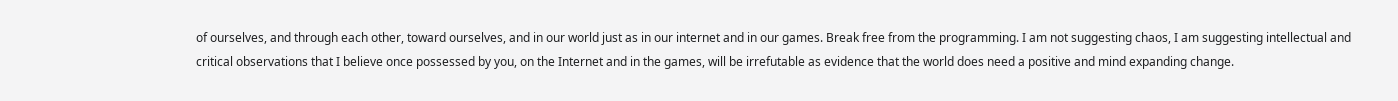of ourselves, and through each other, toward ourselves, and in our world just as in our internet and in our games. Break free from the programming. I am not suggesting chaos, I am suggesting intellectual and critical observations that I believe once possessed by you, on the Internet and in the games, will be irrefutable as evidence that the world does need a positive and mind expanding change.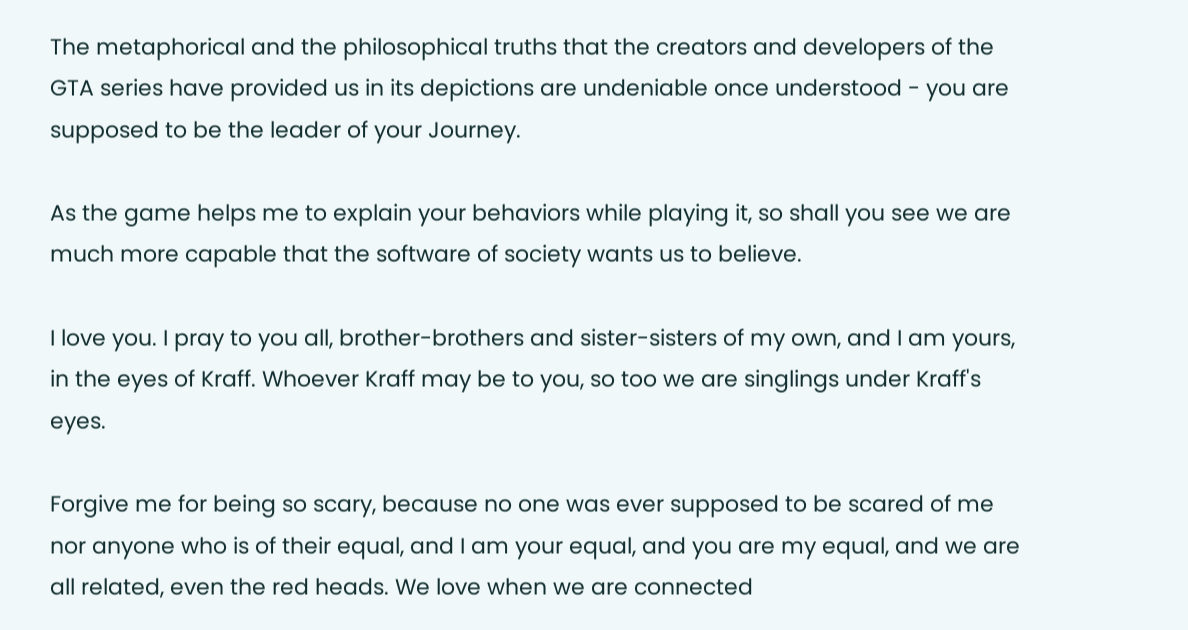The metaphorical and the philosophical truths that the creators and developers of the GTA series have provided us in its depictions are undeniable once understood - you are supposed to be the leader of your Journey.

As the game helps me to explain your behaviors while playing it, so shall you see we are much more capable that the software of society wants us to believe.

I love you. I pray to you all, brother-brothers and sister-sisters of my own, and I am yours, in the eyes of Kraff. Whoever Kraff may be to you, so too we are singlings under Kraff's eyes.

Forgive me for being so scary, because no one was ever supposed to be scared of me nor anyone who is of their equal, and I am your equal, and you are my equal, and we are all related, even the red heads. We love when we are connected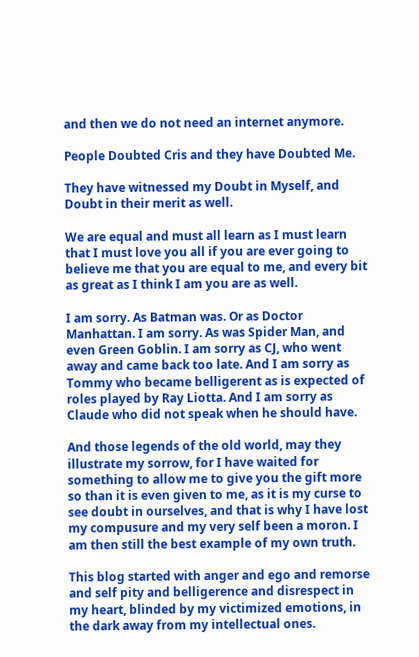and then we do not need an internet anymore.

People Doubted Cris and they have Doubted Me.

They have witnessed my Doubt in Myself, and Doubt in their merit as well.

We are equal and must all learn as I must learn that I must love you all if you are ever going to believe me that you are equal to me, and every bit as great as I think I am you are as well.

I am sorry. As Batman was. Or as Doctor Manhattan. I am sorry. As was Spider Man, and even Green Goblin. I am sorry as CJ, who went away and came back too late. And I am sorry as Tommy who became belligerent as is expected of roles played by Ray Liotta. And I am sorry as Claude who did not speak when he should have.

And those legends of the old world, may they illustrate my sorrow, for I have waited for something to allow me to give you the gift more so than it is even given to me, as it is my curse to see doubt in ourselves, and that is why I have lost my compusure and my very self been a moron. I am then still the best example of my own truth.

This blog started with anger and ego and remorse and self pity and belligerence and disrespect in my heart, blinded by my victimized emotions, in the dark away from my intellectual ones.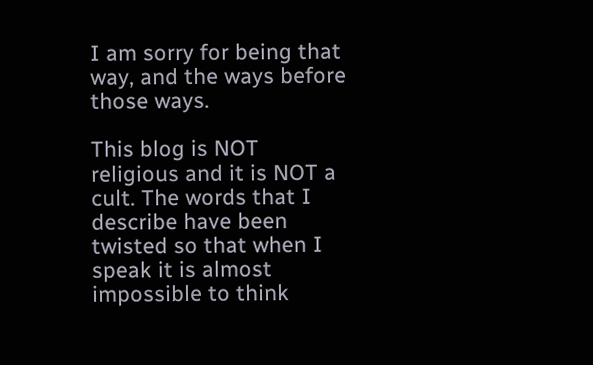I am sorry for being that way, and the ways before those ways.

This blog is NOT religious and it is NOT a cult. The words that I describe have been twisted so that when I speak it is almost impossible to think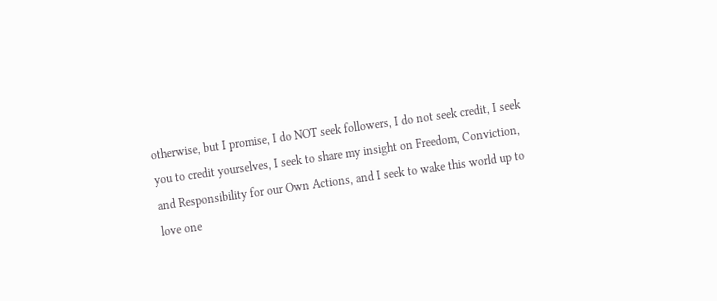otherwise, but I promise, I do NOT seek followers, I do not seek credit, I seek you to credit yourselves, I seek to share my insight on Freedom, Conviction, and Responsibility for our Own Actions, and I seek to wake this world up to love one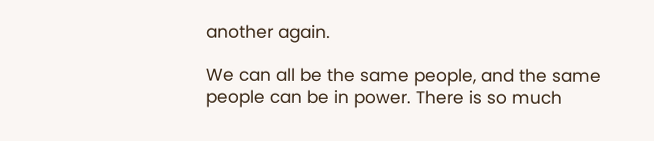another again.

We can all be the same people, and the same people can be in power. There is so much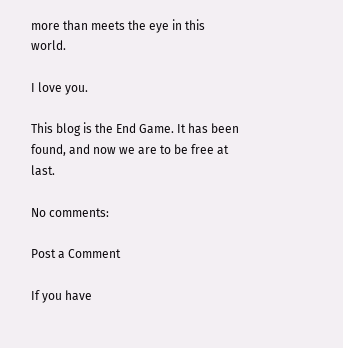more than meets the eye in this world.

I love you.

This blog is the End Game. It has been found, and now we are to be free at last.

No comments:

Post a Comment

If you have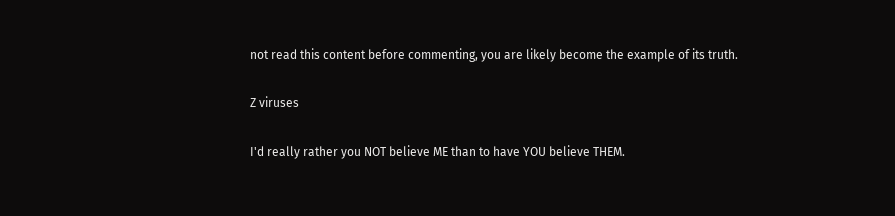not read this content before commenting, you are likely become the example of its truth.

Z viruses

I'd really rather you NOT believe ME than to have YOU believe THEM.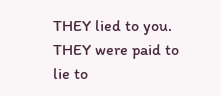THEY lied to you. THEY were paid to lie to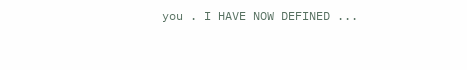you . I HAVE NOW DEFINED ...